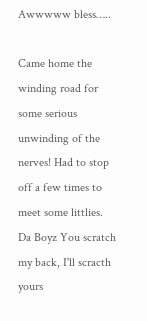Awwwww bless…..

Came home the winding road for some serious unwinding of the nerves! Had to stop off a few times to meet some littlies.
Da Boyz You scratch my back, I'll scracth yours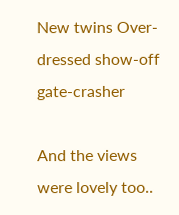New twins Over-dressed show-off gate-crasher

And the views were lovely too..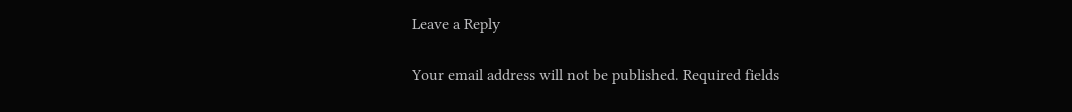Leave a Reply

Your email address will not be published. Required fields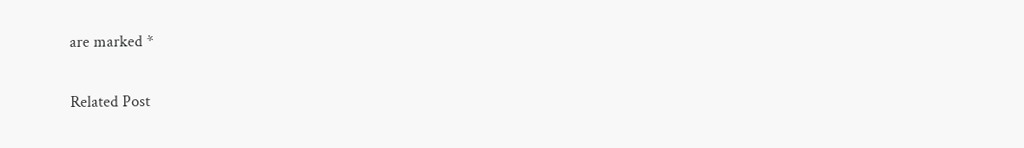are marked *

Related Post